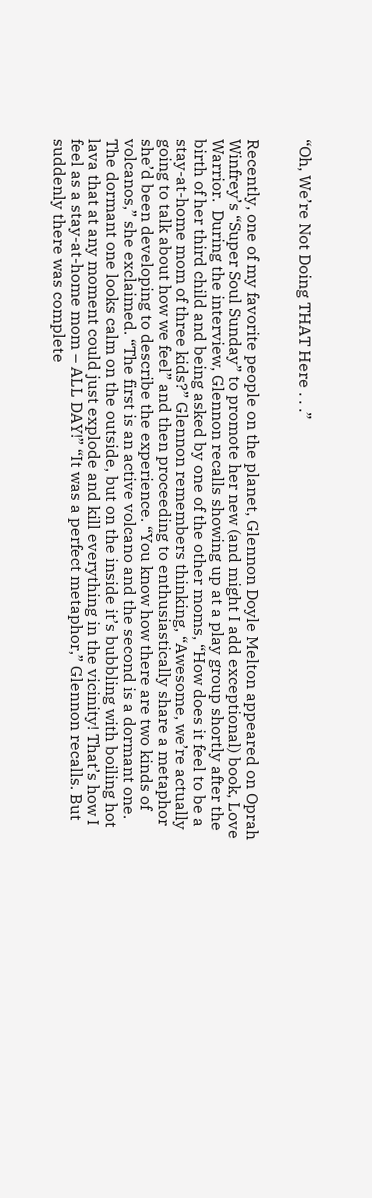“Oh, We’re Not Doing THAT Here . . .”


Recently, one of my favorite people on the planet, Glennon Doyle Melton appeared on Oprah Winfrey’s “Super Soul Sunday” to promote her new (and might I add exceptional) book, Love Warrior.  During the interview, Glennon recalls showing up at a play group shortly after the birth of her third child and being asked by one of the other moms, “How does it feel to be a stay-at-home mom of three kids?” Glennon remembers thinking, “Awesome, we’re actually going to talk about how we feel” and then proceeding to enthusiastically share a metaphor she’d been developing to describe the experience. “You know how there are two kinds of volcanos,” she exclaimed. “The first is an active volcano and the second is a dormant one. The dormant one looks calm on the outside, but on the inside it’s bubbling with boiling hot lava that at any moment could just explode and kill everything in the vicinity! That’s how I feel as a stay-at-home mom – ALL DAY!” “It was a perfect metaphor,” Glennon recalls. But suddenly there was complete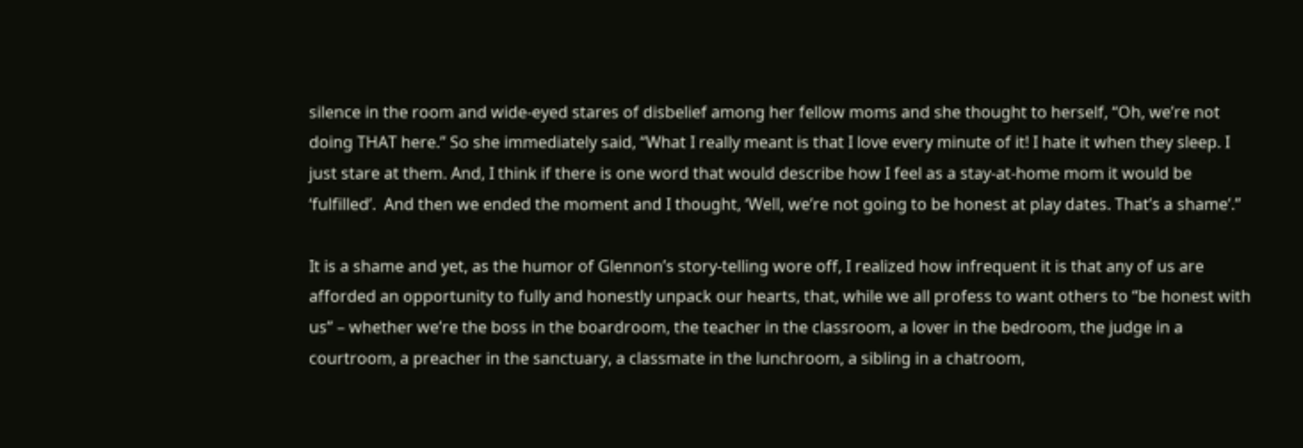silence in the room and wide-eyed stares of disbelief among her fellow moms and she thought to herself, “Oh, we’re not doing THAT here.” So she immediately said, “What I really meant is that I love every minute of it! I hate it when they sleep. I just stare at them. And, I think if there is one word that would describe how I feel as a stay-at-home mom it would be ‘fulfilled’.  And then we ended the moment and I thought, ‘Well, we’re not going to be honest at play dates. That’s a shame’.”

It is a shame and yet, as the humor of Glennon’s story-telling wore off, I realized how infrequent it is that any of us are afforded an opportunity to fully and honestly unpack our hearts, that, while we all profess to want others to “be honest with us” – whether we’re the boss in the boardroom, the teacher in the classroom, a lover in the bedroom, the judge in a courtroom, a preacher in the sanctuary, a classmate in the lunchroom, a sibling in a chatroom,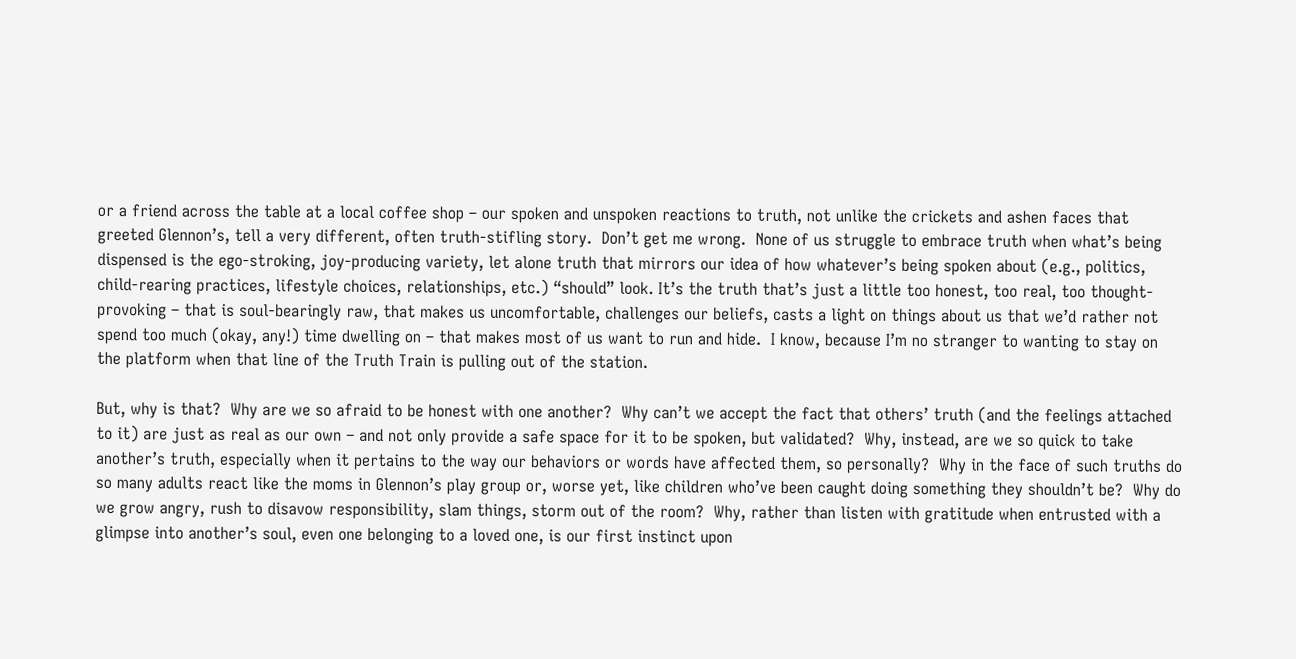or a friend across the table at a local coffee shop – our spoken and unspoken reactions to truth, not unlike the crickets and ashen faces that greeted Glennon’s, tell a very different, often truth-stifling story.  Don’t get me wrong.  None of us struggle to embrace truth when what’s being dispensed is the ego-stroking, joy-producing variety, let alone truth that mirrors our idea of how whatever’s being spoken about (e.g., politics, child-rearing practices, lifestyle choices, relationships, etc.) “should” look. It’s the truth that’s just a little too honest, too real, too thought-provoking – that is soul-bearingly raw, that makes us uncomfortable, challenges our beliefs, casts a light on things about us that we’d rather not spend too much (okay, any!) time dwelling on – that makes most of us want to run and hide.  I know, because I’m no stranger to wanting to stay on the platform when that line of the Truth Train is pulling out of the station.

But, why is that?  Why are we so afraid to be honest with one another?  Why can’t we accept the fact that others’ truth (and the feelings attached to it) are just as real as our own – and not only provide a safe space for it to be spoken, but validated?  Why, instead, are we so quick to take another’s truth, especially when it pertains to the way our behaviors or words have affected them, so personally?  Why in the face of such truths do so many adults react like the moms in Glennon’s play group or, worse yet, like children who’ve been caught doing something they shouldn’t be?  Why do we grow angry, rush to disavow responsibility, slam things, storm out of the room?  Why, rather than listen with gratitude when entrusted with a glimpse into another’s soul, even one belonging to a loved one, is our first instinct upon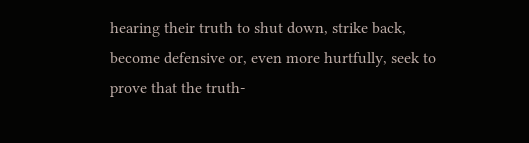hearing their truth to shut down, strike back, become defensive or, even more hurtfully, seek to prove that the truth-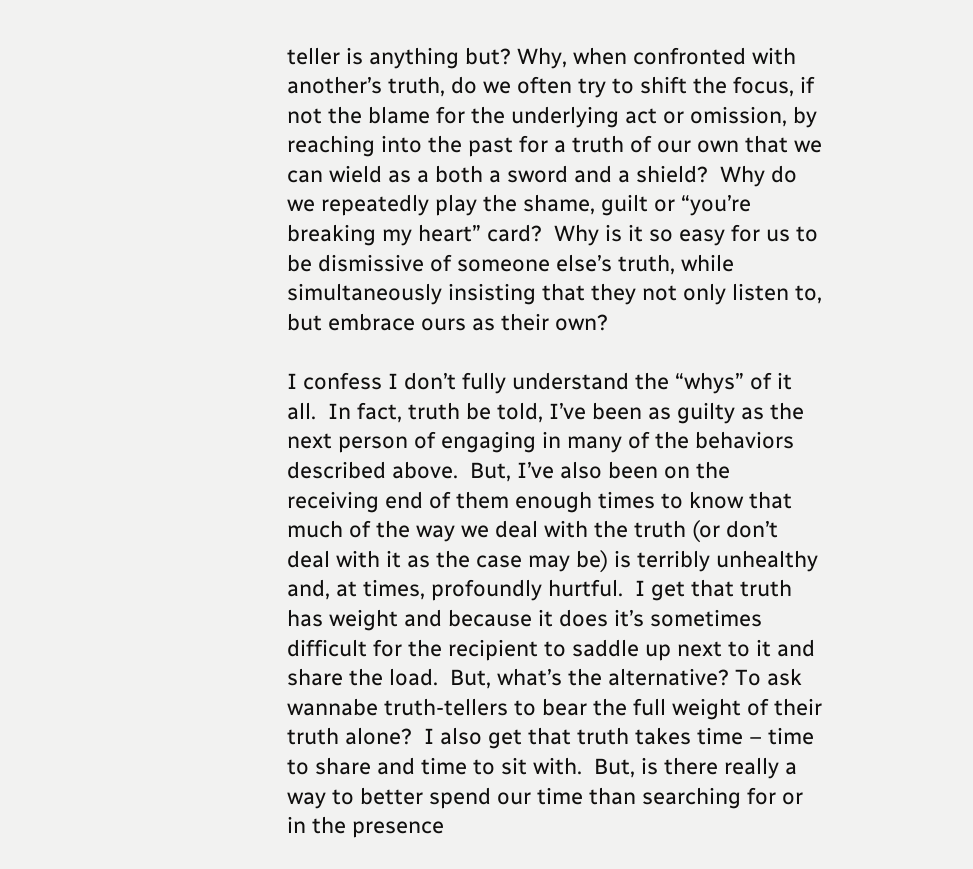teller is anything but? Why, when confronted with another’s truth, do we often try to shift the focus, if not the blame for the underlying act or omission, by reaching into the past for a truth of our own that we can wield as a both a sword and a shield?  Why do we repeatedly play the shame, guilt or “you’re breaking my heart” card?  Why is it so easy for us to be dismissive of someone else’s truth, while simultaneously insisting that they not only listen to, but embrace ours as their own?

I confess I don’t fully understand the “whys” of it all.  In fact, truth be told, I’ve been as guilty as the next person of engaging in many of the behaviors described above.  But, I’ve also been on the receiving end of them enough times to know that much of the way we deal with the truth (or don’t deal with it as the case may be) is terribly unhealthy and, at times, profoundly hurtful.  I get that truth has weight and because it does it’s sometimes difficult for the recipient to saddle up next to it and share the load.  But, what’s the alternative? To ask wannabe truth-tellers to bear the full weight of their truth alone?  I also get that truth takes time – time to share and time to sit with.  But, is there really a way to better spend our time than searching for or in the presence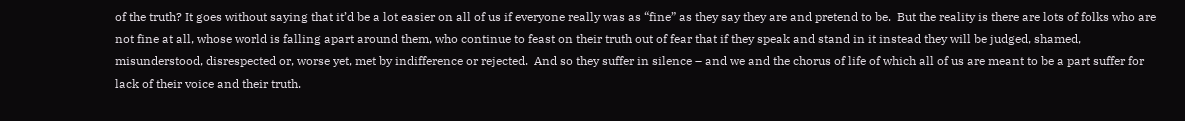of the truth? It goes without saying that it’d be a lot easier on all of us if everyone really was as “fine” as they say they are and pretend to be.  But the reality is there are lots of folks who are not fine at all, whose world is falling apart around them, who continue to feast on their truth out of fear that if they speak and stand in it instead they will be judged, shamed, misunderstood, disrespected or, worse yet, met by indifference or rejected.  And so they suffer in silence – and we and the chorus of life of which all of us are meant to be a part suffer for lack of their voice and their truth.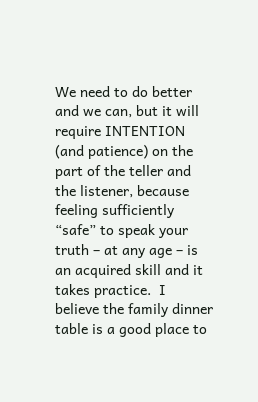We need to do better and we can, but it will require INTENTION (and patience) on the part of the teller and the listener, because feeling sufficiently “safe” to speak your truth – at any age – is an acquired skill and it takes practice.  I believe the family dinner table is a good place to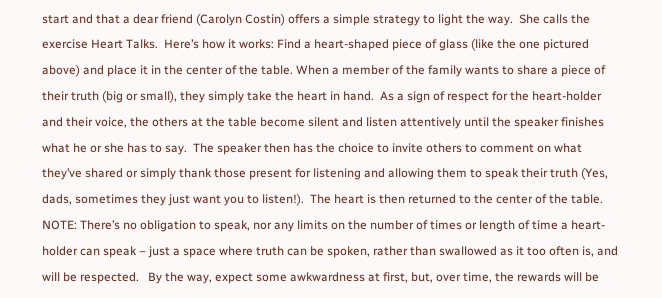start and that a dear friend (Carolyn Costin) offers a simple strategy to light the way.  She calls the exercise Heart Talks.  Here’s how it works: Find a heart-shaped piece of glass (like the one pictured above) and place it in the center of the table. When a member of the family wants to share a piece of their truth (big or small), they simply take the heart in hand.  As a sign of respect for the heart-holder and their voice, the others at the table become silent and listen attentively until the speaker finishes what he or she has to say.  The speaker then has the choice to invite others to comment on what they’ve shared or simply thank those present for listening and allowing them to speak their truth (Yes, dads, sometimes they just want you to listen!).  The heart is then returned to the center of the table.  NOTE: There’s no obligation to speak, nor any limits on the number of times or length of time a heart-holder can speak – just a space where truth can be spoken, rather than swallowed as it too often is, and will be respected.   By the way, expect some awkwardness at first, but, over time, the rewards will be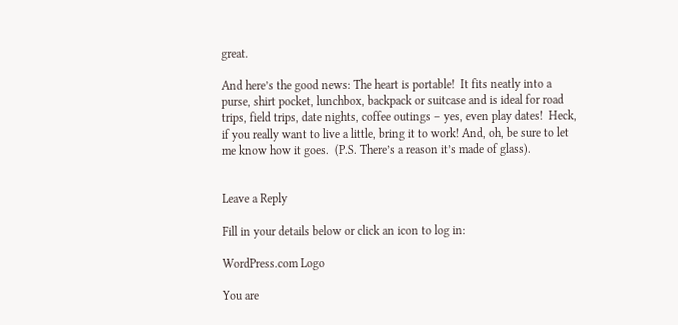great.

And here’s the good news: The heart is portable!  It fits neatly into a purse, shirt pocket, lunchbox, backpack or suitcase and is ideal for road trips, field trips, date nights, coffee outings – yes, even play dates!  Heck, if you really want to live a little, bring it to work! And, oh, be sure to let me know how it goes.  (P.S. There’s a reason it’s made of glass).


Leave a Reply

Fill in your details below or click an icon to log in:

WordPress.com Logo

You are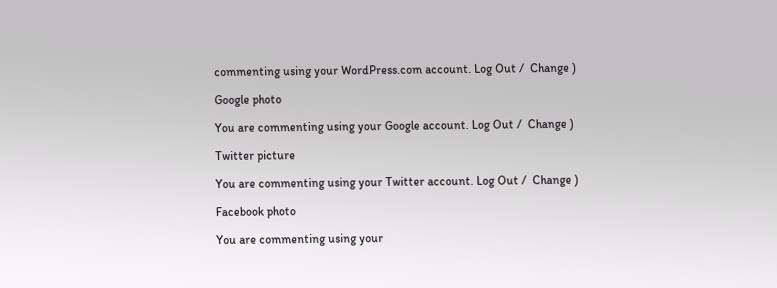commenting using your WordPress.com account. Log Out /  Change )

Google photo

You are commenting using your Google account. Log Out /  Change )

Twitter picture

You are commenting using your Twitter account. Log Out /  Change )

Facebook photo

You are commenting using your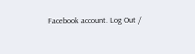Facebook account. Log Out /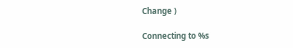Change )

Connecting to %s